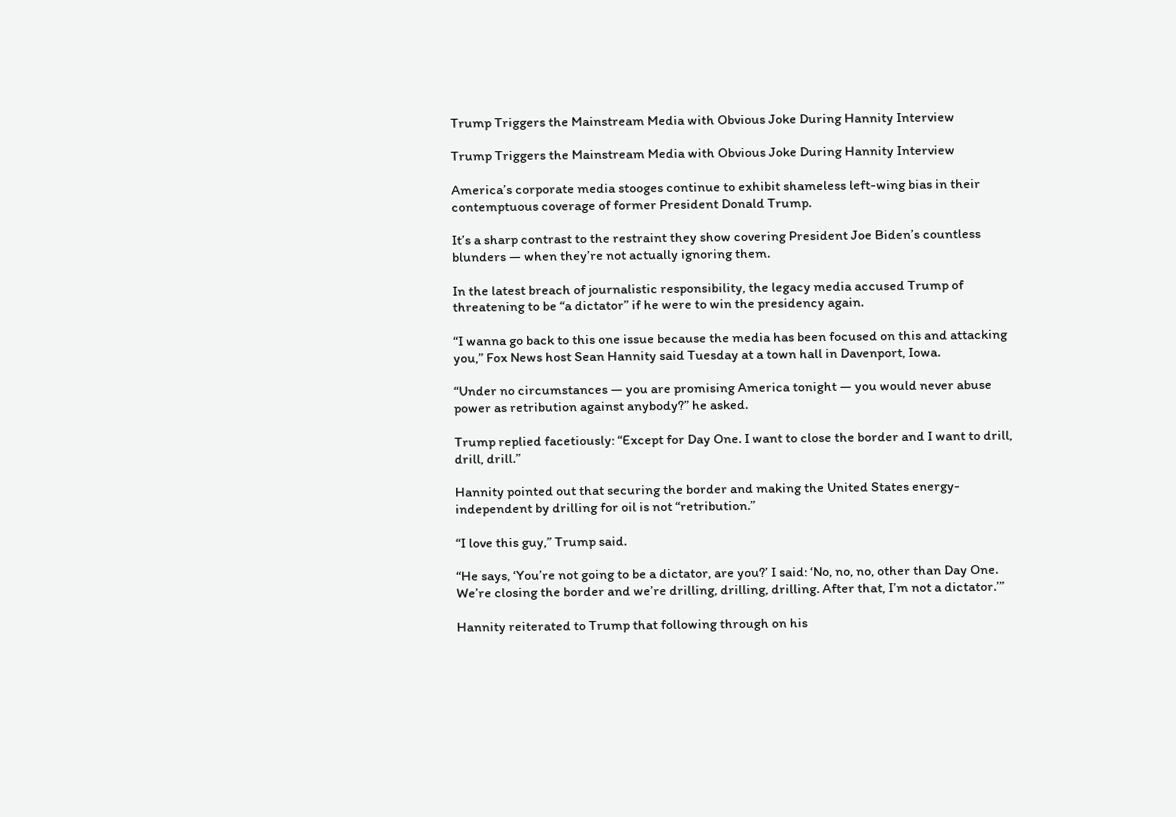Trump Triggers the Mainstream Media with Obvious Joke During Hannity Interview

Trump Triggers the Mainstream Media with Obvious Joke During Hannity Interview

America’s corporate media stooges continue to exhibit shameless left-wing bias in their contemptuous coverage of former President Donald Trump.

It’s a sharp contrast to the restraint they show covering President Joe Biden’s countless blunders — when they’re not actually ignoring them.

In the latest breach of journalistic responsibility, the legacy media accused Trump of threatening to be “a dictator” if he were to win the presidency again.

“I wanna go back to this one issue because the media has been focused on this and attacking you,” Fox News host Sean Hannity said Tuesday at a town hall in Davenport, Iowa.

“Under no circumstances — you are promising America tonight — you would never abuse power as retribution against anybody?” he asked.

Trump replied facetiously: “Except for Day One. I want to close the border and I want to drill, drill, drill.”

Hannity pointed out that securing the border and making the United States energy-independent by drilling for oil is not “retribution.”

“I love this guy,” Trump said.

“He says, ‘You’re not going to be a dictator, are you?’ I said: ‘No, no, no, other than Day One. We’re closing the border and we’re drilling, drilling, drilling. After that, I’m not a dictator.’”

Hannity reiterated to Trump that following through on his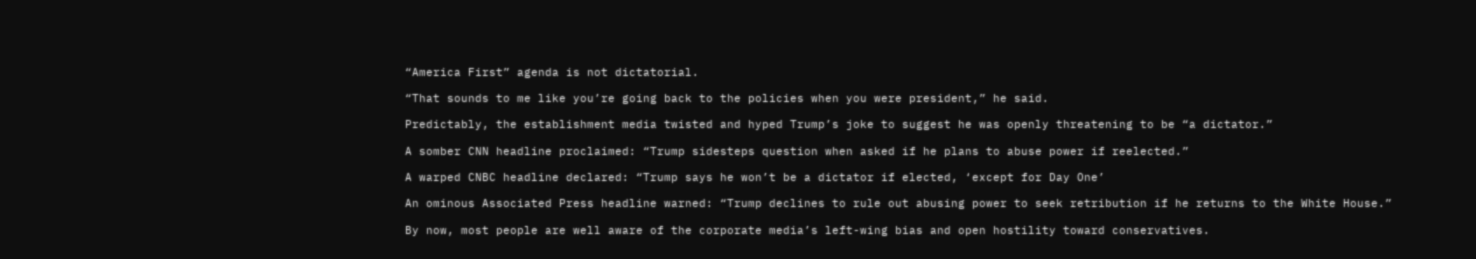“America First” agenda is not dictatorial.

“That sounds to me like you’re going back to the policies when you were president,” he said.

Predictably, the establishment media twisted and hyped Trump’s joke to suggest he was openly threatening to be “a dictator.”

A somber CNN headline proclaimed: “Trump sidesteps question when asked if he plans to abuse power if reelected.”

A warped CNBC headline declared: “Trump says he won’t be a dictator if elected, ‘except for Day One’

An ominous Associated Press headline warned: “Trump declines to rule out abusing power to seek retribution if he returns to the White House.”

By now, most people are well aware of the corporate media’s left-wing bias and open hostility toward conservatives.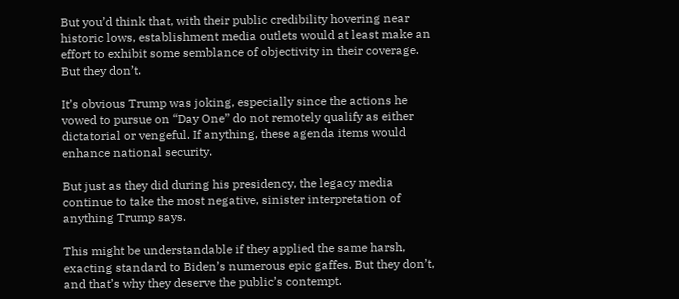But you’d think that, with their public credibility hovering near historic lows, establishment media outlets would at least make an effort to exhibit some semblance of objectivity in their coverage. But they don’t.

It’s obvious Trump was joking, especially since the actions he vowed to pursue on “Day One” do not remotely qualify as either dictatorial or vengeful. If anything, these agenda items would enhance national security.

But just as they did during his presidency, the legacy media continue to take the most negative, sinister interpretation of anything Trump says.

This might be understandable if they applied the same harsh, exacting standard to Biden’s numerous epic gaffes. But they don’t, and that’s why they deserve the public’s contempt.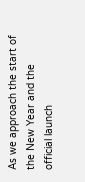As we approach the start of the New Year and the official launch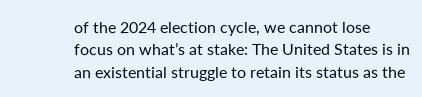of the 2024 election cycle, we cannot lose focus on what’s at stake: The United States is in an existential struggle to retain its status as the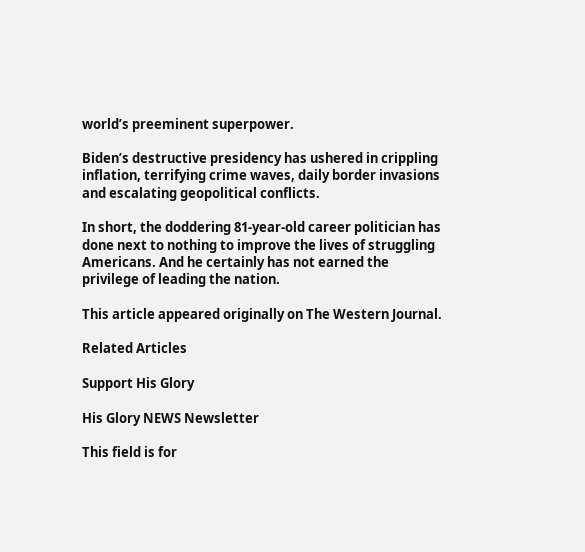world’s preeminent superpower.

Biden’s destructive presidency has ushered in crippling inflation, terrifying crime waves, daily border invasions and escalating geopolitical conflicts.

In short, the doddering 81-year-old career politician has done next to nothing to improve the lives of struggling Americans. And he certainly has not earned the privilege of leading the nation.

This article appeared originally on The Western Journal.

Related Articles

Support His Glory

His Glory NEWS Newsletter

This field is for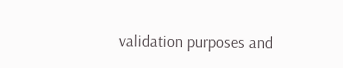validation purposes and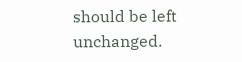should be left unchanged.